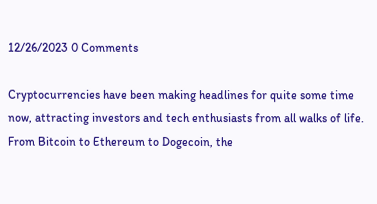12/26/2023 0 Comments

Cryptocurrencies have been making headlines for quite some time now, attracting investors and tech enthusiasts from all walks of life. From Bitcoin to Ethereum to Dogecoin, the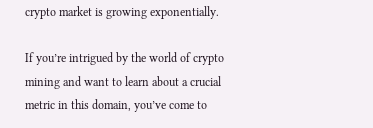crypto market is growing exponentially.

If you’re intrigued by the world of crypto mining and want to learn about a crucial metric in this domain, you’ve come to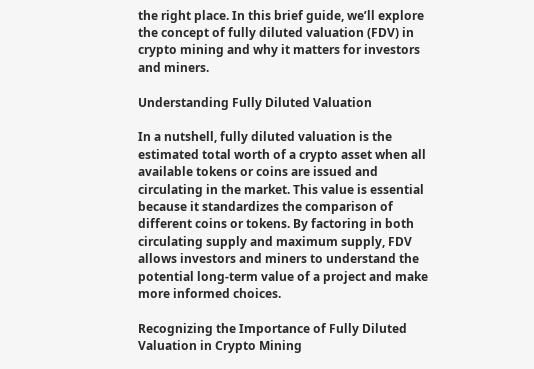the right place. In this brief guide, we’ll explore the concept of fully diluted valuation (FDV) in crypto mining and why it matters for investors and miners.

Understanding Fully Diluted Valuation

In a nutshell, fully diluted valuation is the estimated total worth of a crypto asset when all available tokens or coins are issued and circulating in the market. This value is essential because it standardizes the comparison of different coins or tokens. By factoring in both circulating supply and maximum supply, FDV allows investors and miners to understand the potential long-term value of a project and make more informed choices.

Recognizing the Importance of Fully Diluted Valuation in Crypto Mining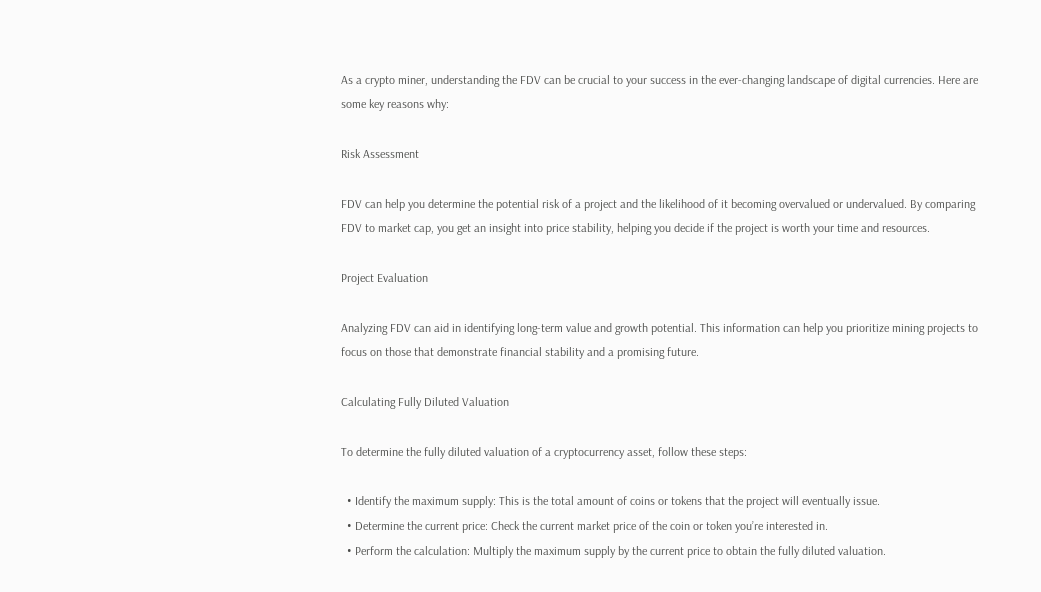As a crypto miner, understanding the FDV can be crucial to your success in the ever-changing landscape of digital currencies. Here are some key reasons why:

Risk Assessment

FDV can help you determine the potential risk of a project and the likelihood of it becoming overvalued or undervalued. By comparing FDV to market cap, you get an insight into price stability, helping you decide if the project is worth your time and resources.

Project Evaluation

Analyzing FDV can aid in identifying long-term value and growth potential. This information can help you prioritize mining projects to focus on those that demonstrate financial stability and a promising future.

Calculating Fully Diluted Valuation

To determine the fully diluted valuation of a cryptocurrency asset, follow these steps:

  • Identify the maximum supply: This is the total amount of coins or tokens that the project will eventually issue.
  • Determine the current price: Check the current market price of the coin or token you’re interested in.
  • Perform the calculation: Multiply the maximum supply by the current price to obtain the fully diluted valuation.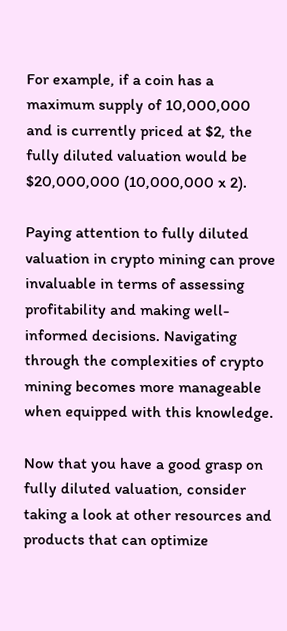For example, if a coin has a maximum supply of 10,000,000 and is currently priced at $2, the fully diluted valuation would be $20,000,000 (10,000,000 x 2).

Paying attention to fully diluted valuation in crypto mining can prove invaluable in terms of assessing profitability and making well-informed decisions. Navigating through the complexities of crypto mining becomes more manageable when equipped with this knowledge.

Now that you have a good grasp on fully diluted valuation, consider taking a look at other resources and products that can optimize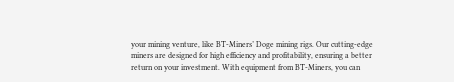your mining venture, like BT-Miners’ Doge mining rigs. Our cutting-edge miners are designed for high efficiency and profitability, ensuring a better return on your investment. With equipment from BT-Miners, you can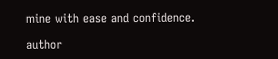mine with ease and confidence.

author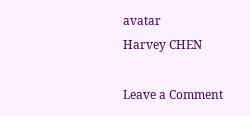avatar
Harvey CHEN

Leave a Comment